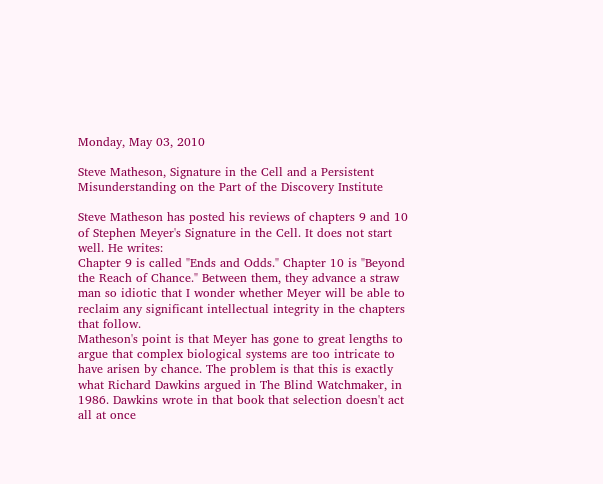Monday, May 03, 2010

Steve Matheson, Signature in the Cell and a Persistent Misunderstanding on the Part of the Discovery Institute

Steve Matheson has posted his reviews of chapters 9 and 10 of Stephen Meyer's Signature in the Cell. It does not start well. He writes:
Chapter 9 is called "Ends and Odds." Chapter 10 is "Beyond the Reach of Chance." Between them, they advance a straw man so idiotic that I wonder whether Meyer will be able to reclaim any significant intellectual integrity in the chapters that follow.
Matheson's point is that Meyer has gone to great lengths to argue that complex biological systems are too intricate to have arisen by chance. The problem is that this is exactly what Richard Dawkins argued in The Blind Watchmaker, in 1986. Dawkins wrote in that book that selection doesn't act all at once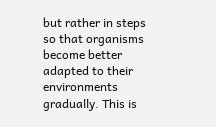but rather in steps so that organisms become better adapted to their environments gradually. This is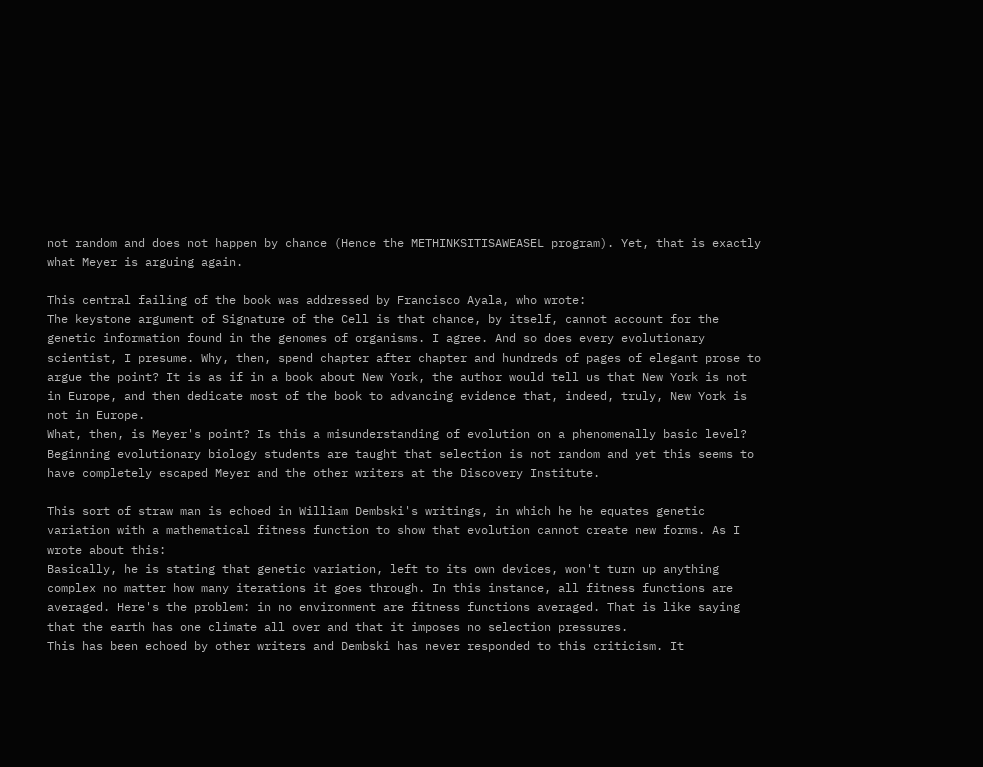not random and does not happen by chance (Hence the METHINKSITISAWEASEL program). Yet, that is exactly what Meyer is arguing again.

This central failing of the book was addressed by Francisco Ayala, who wrote:
The keystone argument of Signature of the Cell is that chance, by itself, cannot account for the genetic information found in the genomes of organisms. I agree. And so does every evolutionary scientist, I presume. Why, then, spend chapter after chapter and hundreds of pages of elegant prose to argue the point? It is as if in a book about New York, the author would tell us that New York is not in Europe, and then dedicate most of the book to advancing evidence that, indeed, truly, New York is not in Europe.
What, then, is Meyer's point? Is this a misunderstanding of evolution on a phenomenally basic level? Beginning evolutionary biology students are taught that selection is not random and yet this seems to have completely escaped Meyer and the other writers at the Discovery Institute.

This sort of straw man is echoed in William Dembski's writings, in which he he equates genetic variation with a mathematical fitness function to show that evolution cannot create new forms. As I wrote about this:
Basically, he is stating that genetic variation, left to its own devices, won't turn up anything complex no matter how many iterations it goes through. In this instance, all fitness functions are averaged. Here's the problem: in no environment are fitness functions averaged. That is like saying that the earth has one climate all over and that it imposes no selection pressures.
This has been echoed by other writers and Dembski has never responded to this criticism. It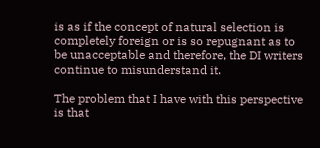is as if the concept of natural selection is completely foreign or is so repugnant as to be unacceptable and therefore, the DI writers continue to misunderstand it.

The problem that I have with this perspective is that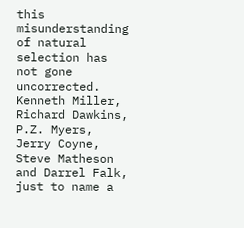this misunderstanding of natural selection has not gone uncorrected. Kenneth Miller, Richard Dawkins, P.Z. Myers, Jerry Coyne, Steve Matheson and Darrel Falk, just to name a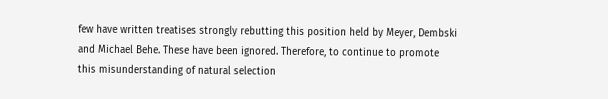few have written treatises strongly rebutting this position held by Meyer, Dembski and Michael Behe. These have been ignored. Therefore, to continue to promote this misunderstanding of natural selection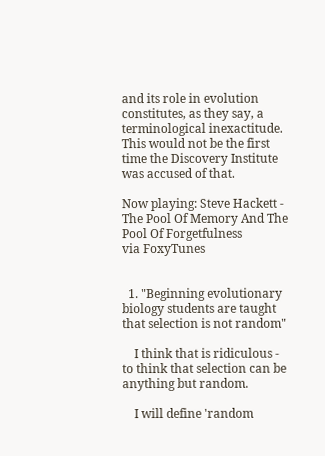and its role in evolution constitutes, as they say, a terminological inexactitude. This would not be the first time the Discovery Institute was accused of that.

Now playing: Steve Hackett - The Pool Of Memory And The Pool Of Forgetfulness
via FoxyTunes


  1. "Beginning evolutionary biology students are taught that selection is not random"

    I think that is ridiculous - to think that selection can be anything but random.

    I will define 'random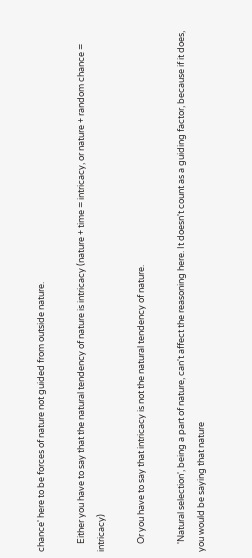chance' here to be forces of nature not guided from outside nature.

    Either you have to say that the natural tendency of nature is intricacy (nature + time = intricacy, or nature + random chance = intricacy)

    Or you have to say that intricacy is not the natural tendency of nature.

    'Natural selection', being a part of nature, can't affect the reasoning here. It doesn't count as a guiding factor, because if it does, you would be saying that nature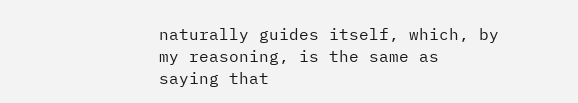naturally guides itself, which, by my reasoning, is the same as saying that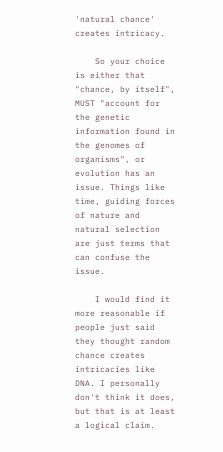'natural chance' creates intricacy.

    So your choice is either that "chance, by itself", MUST "account for the genetic information found in the genomes of organisms", or evolution has an issue. Things like time, guiding forces of nature and natural selection are just terms that can confuse the issue.

    I would find it more reasonable if people just said they thought random chance creates intricacies like DNA. I personally don't think it does, but that is at least a logical claim.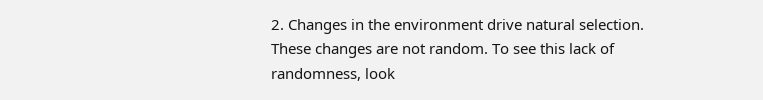2. Changes in the environment drive natural selection. These changes are not random. To see this lack of randomness, look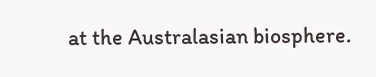at the Australasian biosphere.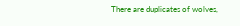There are duplicates of wolves,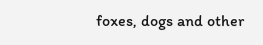foxes, dogs and other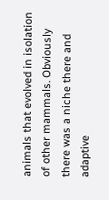animals that evolved in isolation of other mammals. Obviously there was a niche there and adaptive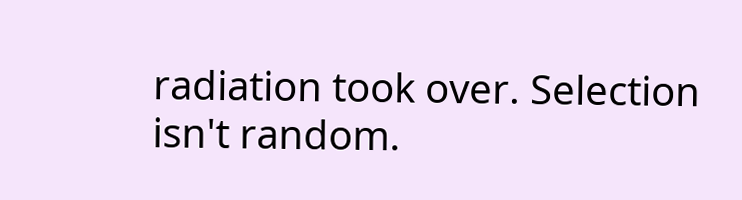radiation took over. Selection isn't random.